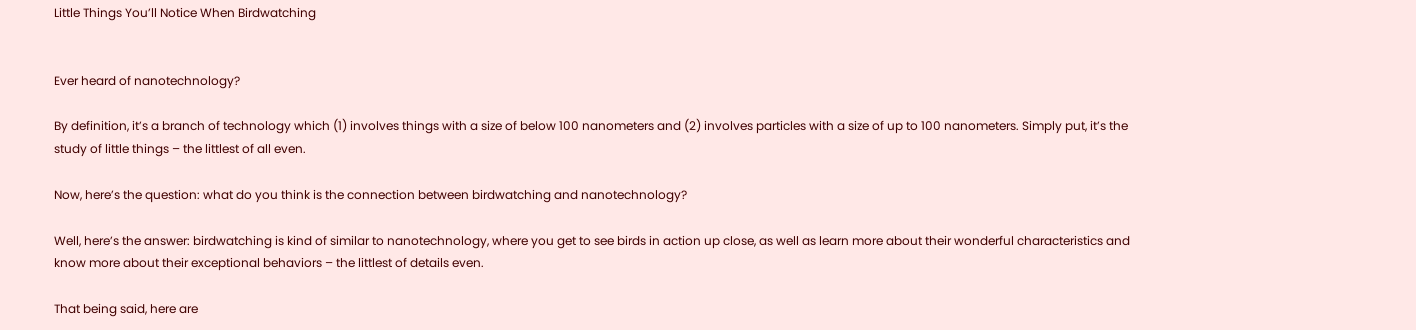Little Things You’ll Notice When Birdwatching


Ever heard of nanotechnology?

By definition, it’s a branch of technology which (1) involves things with a size of below 100 nanometers and (2) involves particles with a size of up to 100 nanometers. Simply put, it’s the study of little things – the littlest of all even.

Now, here’s the question: what do you think is the connection between birdwatching and nanotechnology?

Well, here’s the answer: birdwatching is kind of similar to nanotechnology, where you get to see birds in action up close, as well as learn more about their wonderful characteristics and know more about their exceptional behaviors – the littlest of details even.

That being said, here are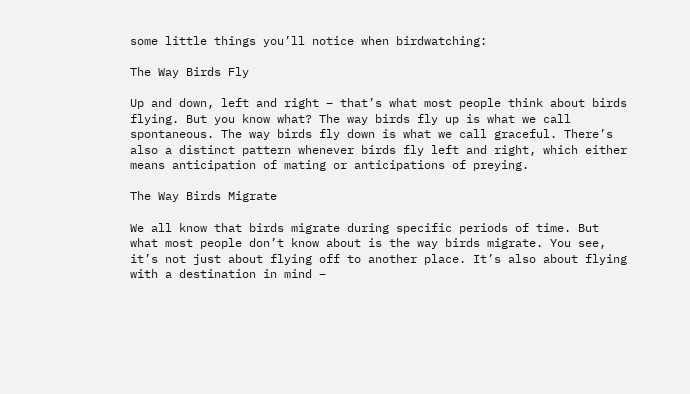some little things you’ll notice when birdwatching:

The Way Birds Fly

Up and down, left and right – that’s what most people think about birds flying. But you know what? The way birds fly up is what we call spontaneous. The way birds fly down is what we call graceful. There’s also a distinct pattern whenever birds fly left and right, which either means anticipation of mating or anticipations of preying.

The Way Birds Migrate

We all know that birds migrate during specific periods of time. But what most people don’t know about is the way birds migrate. You see, it’s not just about flying off to another place. It’s also about flying with a destination in mind –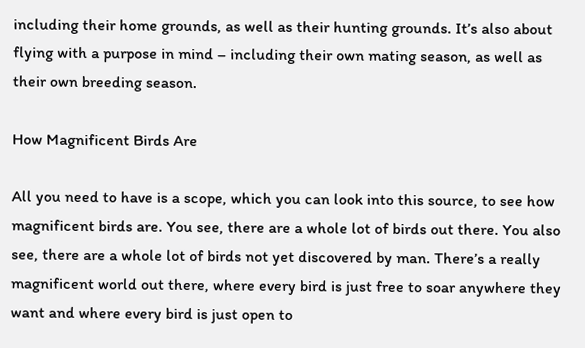including their home grounds, as well as their hunting grounds. It’s also about flying with a purpose in mind – including their own mating season, as well as their own breeding season.

How Magnificent Birds Are

All you need to have is a scope, which you can look into this source, to see how magnificent birds are. You see, there are a whole lot of birds out there. You also see, there are a whole lot of birds not yet discovered by man. There’s a really magnificent world out there, where every bird is just free to soar anywhere they want and where every bird is just open to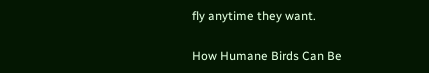fly anytime they want.

How Humane Birds Can Be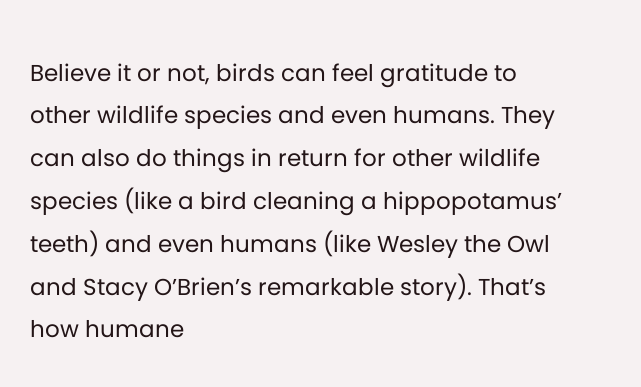Believe it or not, birds can feel gratitude to other wildlife species and even humans. They can also do things in return for other wildlife species (like a bird cleaning a hippopotamus’ teeth) and even humans (like Wesley the Owl and Stacy O’Brien’s remarkable story). That’s how humane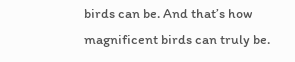birds can be. And that’s how magnificent birds can truly be.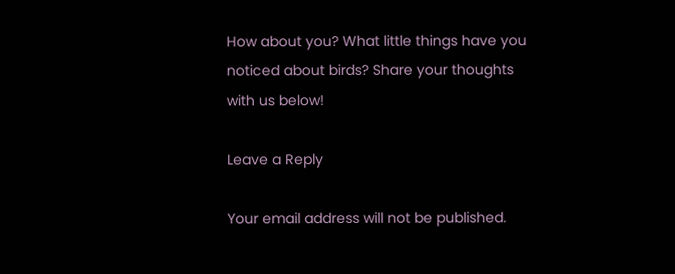How about you? What little things have you noticed about birds? Share your thoughts with us below!

Leave a Reply

Your email address will not be published.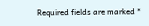Required fields are marked *